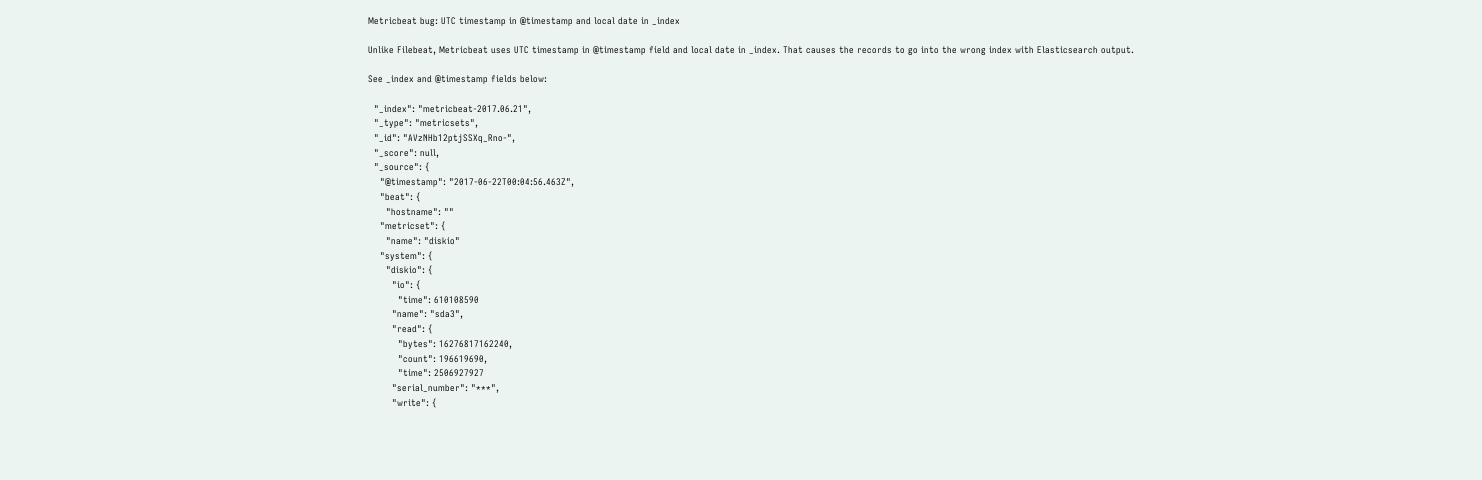Metricbeat bug: UTC timestamp in @timestamp and local date in _index

Unlike Filebeat, Metricbeat uses UTC timestamp in @timestamp field and local date in _index. That causes the records to go into the wrong index with Elasticsearch output.

See _index and @timestamp fields below:

  "_index": "metricbeat-2017.06.21",
  "_type": "metricsets",
  "_id": "AVzNHb12ptjSSXq_Rno-",
  "_score": null,
  "_source": {
    "@timestamp": "2017-06-22T00:04:56.463Z",
    "beat": {
      "hostname": ""
    "metricset": {
      "name": "diskio"
    "system": {
      "diskio": {
        "io": {
          "time": 610108590
        "name": "sda3",
        "read": {
          "bytes": 16276817162240,
          "count": 196619690,
          "time": 2506927927
        "serial_number": "***",
        "write": {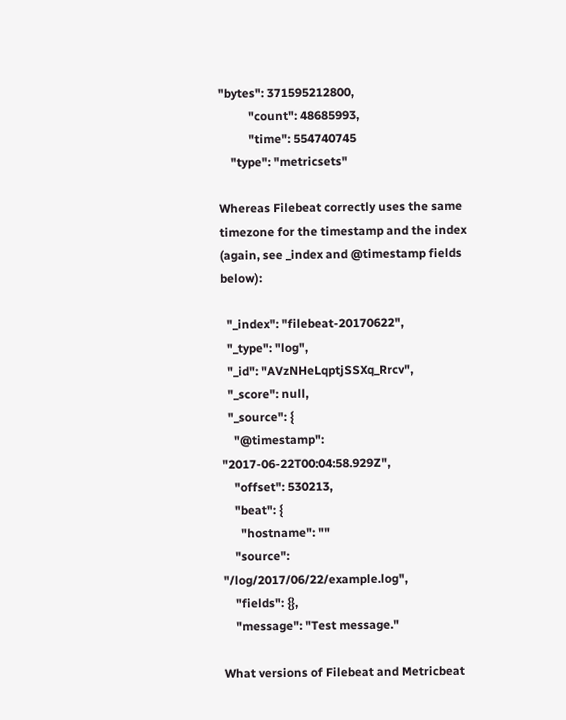"bytes": 371595212800,
          "count": 48685993,
          "time": 554740745
    "type": "metricsets"

Whereas Filebeat correctly uses the same timezone for the timestamp and the index (again, see _index and @timestamp fields below):

  "_index": "filebeat-20170622",
  "_type": "log",
  "_id": "AVzNHeLqptjSSXq_Rrcv",
  "_score": null,
  "_source": {
    "@timestamp": "2017-06-22T00:04:58.929Z",
    "offset": 530213,
    "beat": {
      "hostname": ""
    "source": "/log/2017/06/22/example.log",
    "fields": {},
    "message": "Test message."

What versions of Filebeat and Metricbeat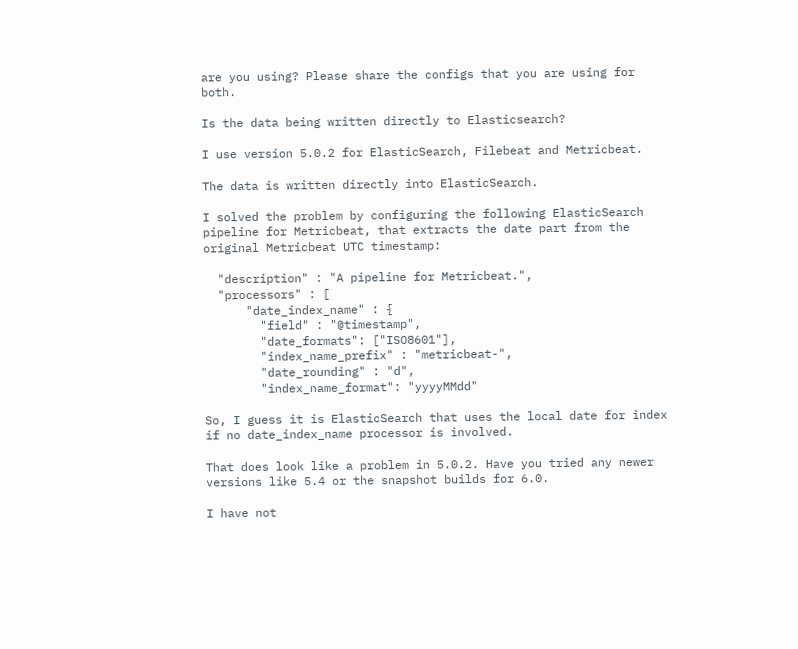are you using? Please share the configs that you are using for both.

Is the data being written directly to Elasticsearch?

I use version 5.0.2 for ElasticSearch, Filebeat and Metricbeat.

The data is written directly into ElasticSearch.

I solved the problem by configuring the following ElasticSearch pipeline for Metricbeat, that extracts the date part from the original Metricbeat UTC timestamp:

  "description" : "A pipeline for Metricbeat.",
  "processors" : [
      "date_index_name" : {
        "field" : "@timestamp",
        "date_formats": ["ISO8601"],
        "index_name_prefix" : "metricbeat-",
        "date_rounding" : "d",
        "index_name_format": "yyyyMMdd"

So, I guess it is ElasticSearch that uses the local date for index if no date_index_name processor is involved.

That does look like a problem in 5.0.2. Have you tried any newer versions like 5.4 or the snapshot builds for 6.0.

I have not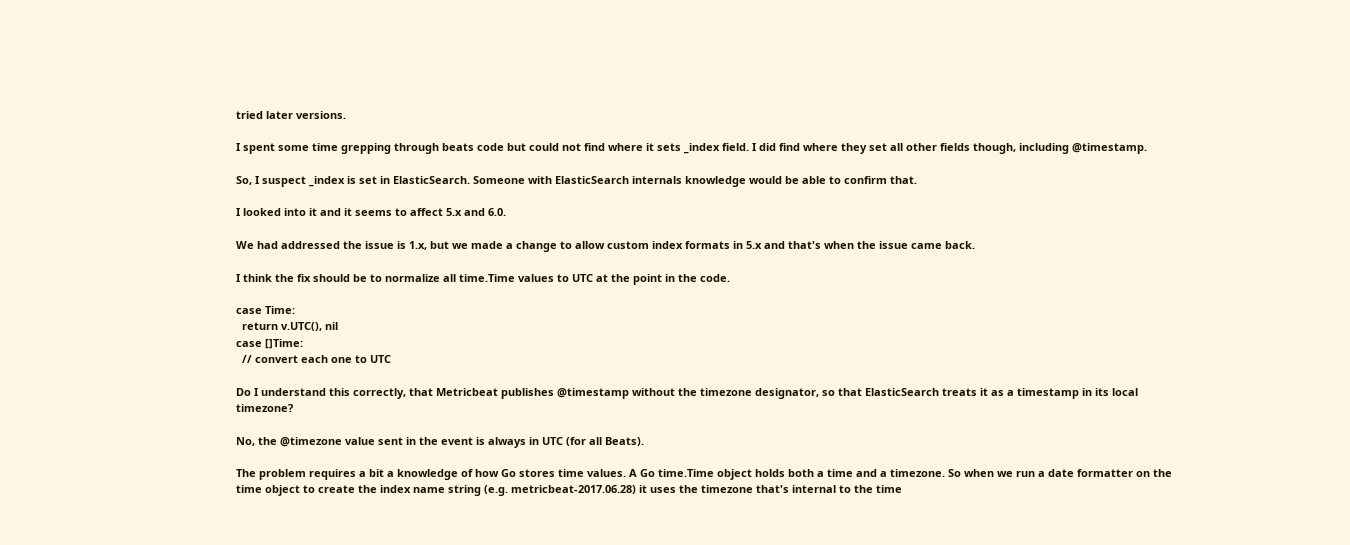tried later versions.

I spent some time grepping through beats code but could not find where it sets _index field. I did find where they set all other fields though, including @timestamp.

So, I suspect _index is set in ElasticSearch. Someone with ElasticSearch internals knowledge would be able to confirm that.

I looked into it and it seems to affect 5.x and 6.0.

We had addressed the issue is 1.x, but we made a change to allow custom index formats in 5.x and that's when the issue came back.

I think the fix should be to normalize all time.Time values to UTC at the point in the code.

case Time:
  return v.UTC(), nil
case []Time:
  // convert each one to UTC

Do I understand this correctly, that Metricbeat publishes @timestamp without the timezone designator, so that ElasticSearch treats it as a timestamp in its local timezone?

No, the @timezone value sent in the event is always in UTC (for all Beats).

The problem requires a bit a knowledge of how Go stores time values. A Go time.Time object holds both a time and a timezone. So when we run a date formatter on the time object to create the index name string (e.g. metricbeat-2017.06.28) it uses the timezone that's internal to the time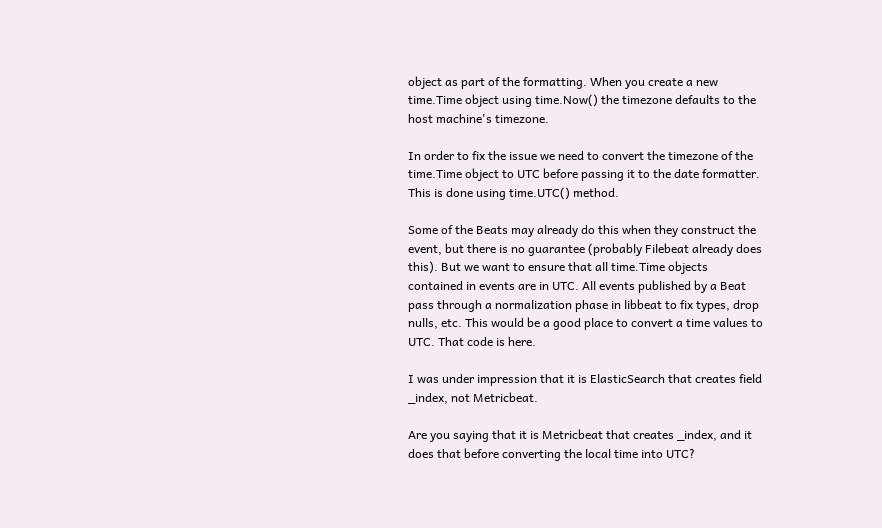object as part of the formatting. When you create a new time.Time object using time.Now() the timezone defaults to the host machine's timezone.

In order to fix the issue we need to convert the timezone of the time.Time object to UTC before passing it to the date formatter. This is done using time.UTC() method.

Some of the Beats may already do this when they construct the event, but there is no guarantee (probably Filebeat already does this). But we want to ensure that all time.Time objects contained in events are in UTC. All events published by a Beat pass through a normalization phase in libbeat to fix types, drop nulls, etc. This would be a good place to convert a time values to UTC. That code is here.

I was under impression that it is ElasticSearch that creates field _index, not Metricbeat.

Are you saying that it is Metricbeat that creates _index, and it does that before converting the local time into UTC?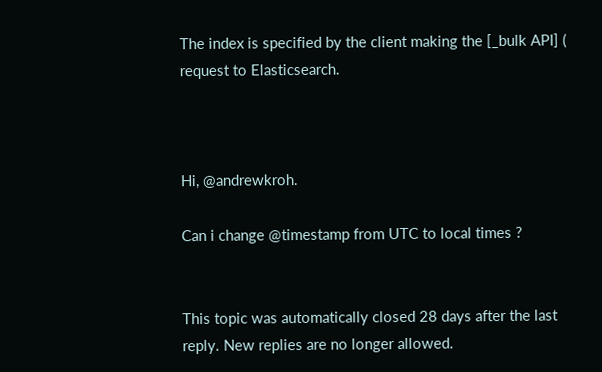The index is specified by the client making the [_bulk API] ( request to Elasticsearch.



Hi, @andrewkroh.

Can i change @timestamp from UTC to local times ?


This topic was automatically closed 28 days after the last reply. New replies are no longer allowed.